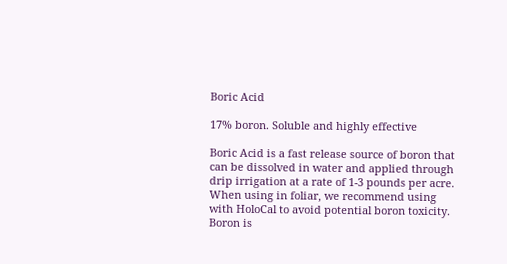Boric Acid

17% boron. Soluble and highly effective

Boric Acid is a fast release source of boron that can be dissolved in water and applied through drip irrigation at a rate of 1-3 pounds per acre. When using in foliar, we recommend using with HoloCal to avoid potential boron toxicity. Boron is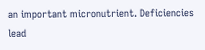an important micronutrient. Deficiencies lead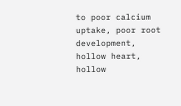to poor calcium uptake, poor root development, hollow heart, hollow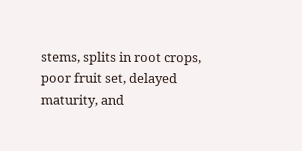stems, splits in root crops, poor fruit set, delayed maturity, and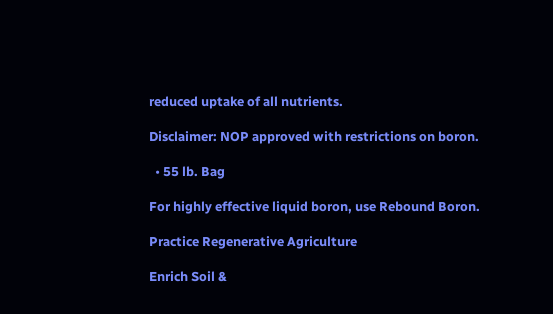reduced uptake of all nutrients.

Disclaimer: NOP approved with restrictions on boron.

  • 55 lb. Bag

For highly effective liquid boron, use Rebound Boron.

Practice Regenerative Agriculture

Enrich Soil &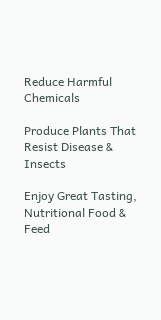Reduce Harmful Chemicals

Produce Plants That Resist Disease & Insects

Enjoy Great Tasting, Nutritional Food & Feed